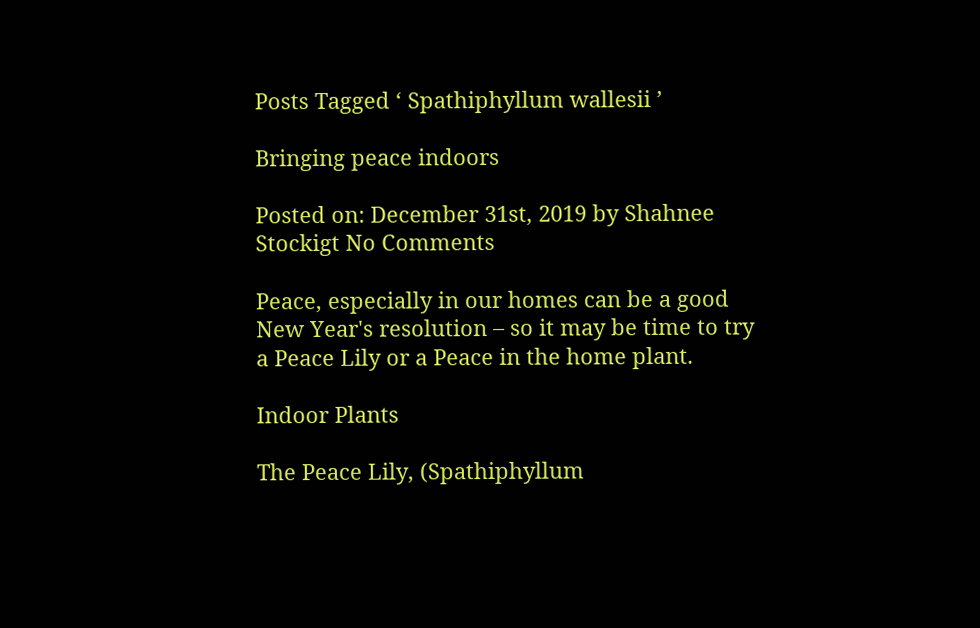Posts Tagged ‘ Spathiphyllum wallesii ’

Bringing peace indoors

Posted on: December 31st, 2019 by Shahnee Stockigt No Comments

Peace, especially in our homes can be a good New Year's resolution – so it may be time to try a Peace Lily or a Peace in the home plant.

Indoor Plants

The Peace Lily, (Spathiphyllum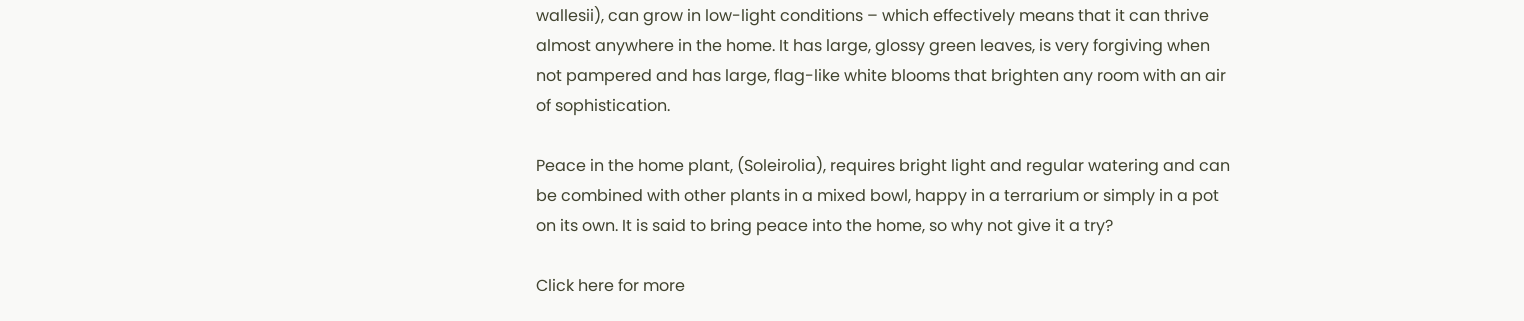wallesii), can grow in low-light conditions – which effectively means that it can thrive almost anywhere in the home. It has large, glossy green leaves, is very forgiving when not pampered and has large, flag-like white blooms that brighten any room with an air of sophistication.

Peace in the home plant, (Soleirolia), requires bright light and regular watering and can be combined with other plants in a mixed bowl, happy in a terrarium or simply in a pot on its own. It is said to bring peace into the home, so why not give it a try?

Click here for more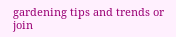gardening tips and trends or join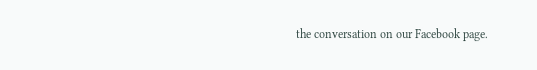the conversation on our Facebook page.